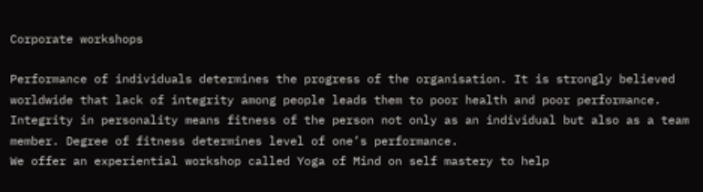Corporate workshops

Performance of individuals determines the progress of the organisation. It is strongly believed worldwide that lack of integrity among people leads them to poor health and poor performance. Integrity in personality means fitness of the person not only as an individual but also as a team member. Degree of fitness determines level of one’s performance.
We offer an experiential workshop called Yoga of Mind on self mastery to help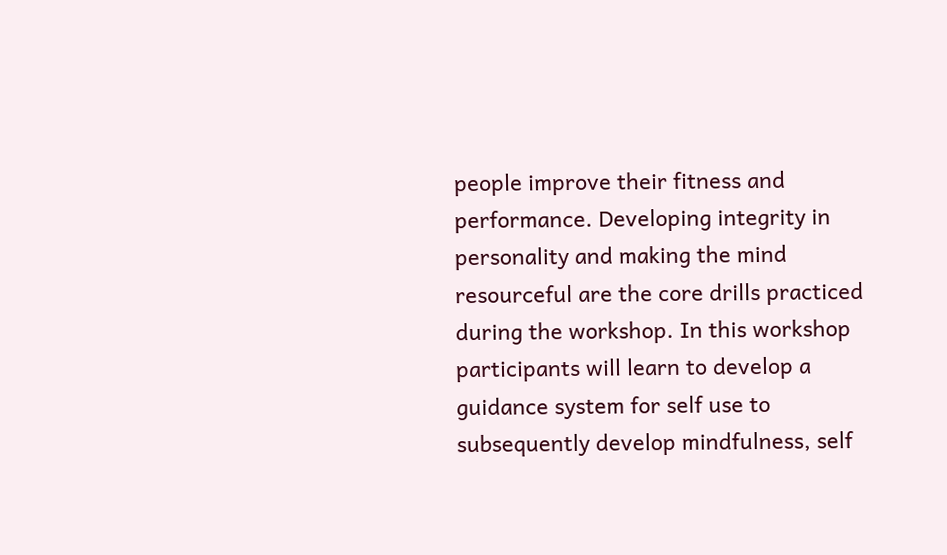people improve their fitness and performance. Developing integrity in personality and making the mind resourceful are the core drills practiced during the workshop. In this workshop participants will learn to develop a guidance system for self use to subsequently develop mindfulness, self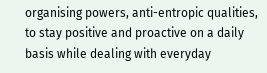organising powers, anti-entropic qualities, to stay positive and proactive on a daily basis while dealing with everyday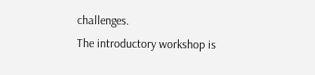challenges.
The introductory workshop is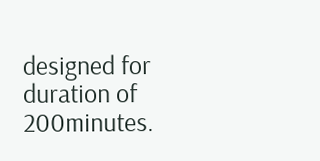designed for duration of 200minutes.